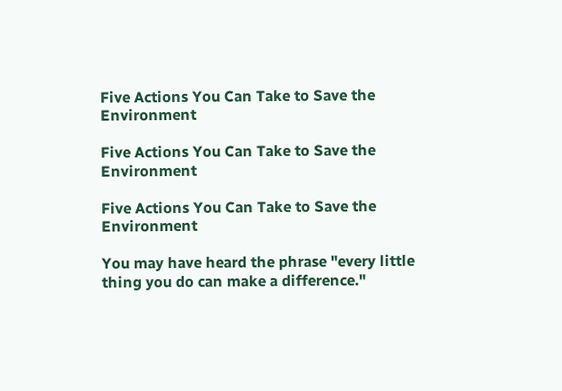Five Actions You Can Take to Save the Environment

Five Actions You Can Take to Save the Environment

Five Actions You Can Take to Save the Environment

You may have heard the phrase "every little thing you do can make a difference."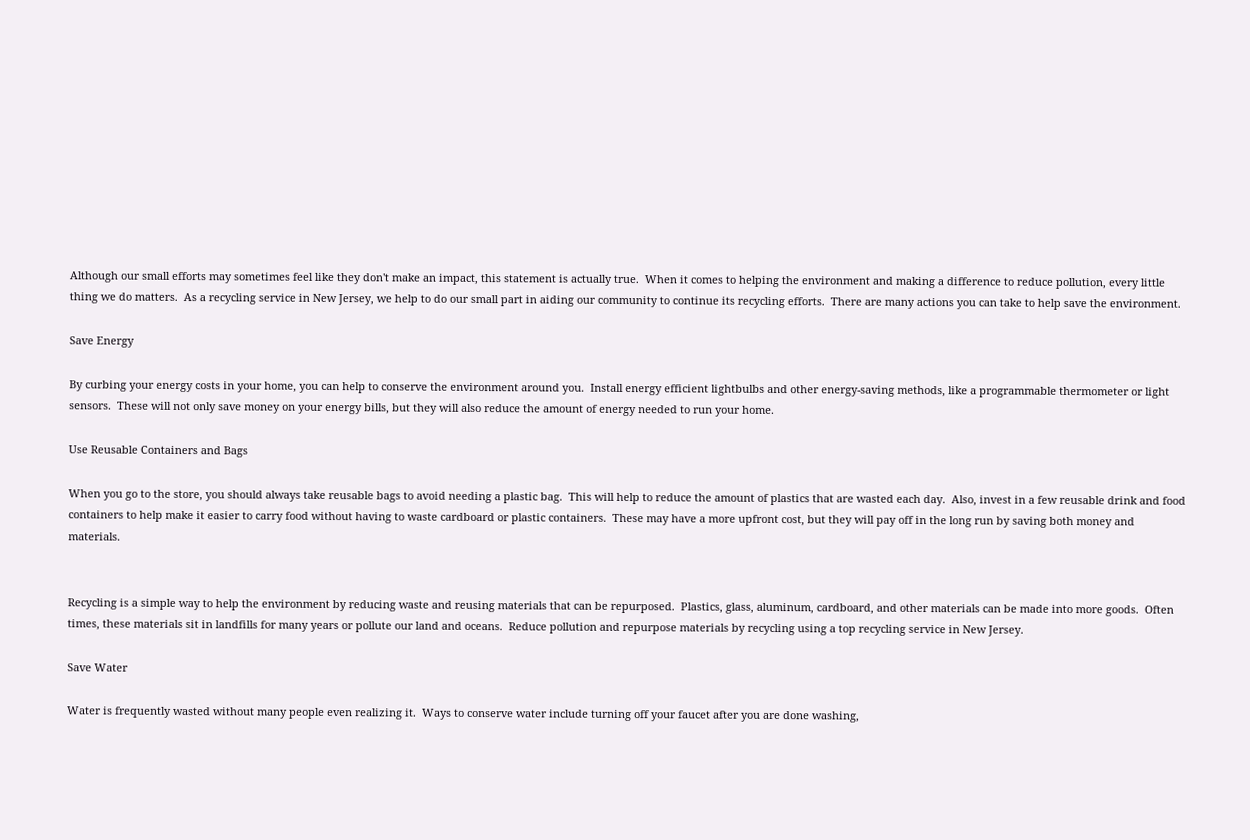Although our small efforts may sometimes feel like they don't make an impact, this statement is actually true.  When it comes to helping the environment and making a difference to reduce pollution, every little thing we do matters.  As a recycling service in New Jersey, we help to do our small part in aiding our community to continue its recycling efforts.  There are many actions you can take to help save the environment.

Save Energy

By curbing your energy costs in your home, you can help to conserve the environment around you.  Install energy efficient lightbulbs and other energy-saving methods, like a programmable thermometer or light sensors.  These will not only save money on your energy bills, but they will also reduce the amount of energy needed to run your home.

Use Reusable Containers and Bags

When you go to the store, you should always take reusable bags to avoid needing a plastic bag.  This will help to reduce the amount of plastics that are wasted each day.  Also, invest in a few reusable drink and food containers to help make it easier to carry food without having to waste cardboard or plastic containers.  These may have a more upfront cost, but they will pay off in the long run by saving both money and materials.


Recycling is a simple way to help the environment by reducing waste and reusing materials that can be repurposed.  Plastics, glass, aluminum, cardboard, and other materials can be made into more goods.  Often times, these materials sit in landfills for many years or pollute our land and oceans.  Reduce pollution and repurpose materials by recycling using a top recycling service in New Jersey.

Save Water

Water is frequently wasted without many people even realizing it.  Ways to conserve water include turning off your faucet after you are done washing,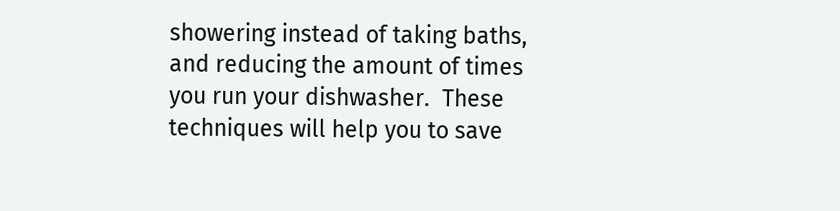showering instead of taking baths, and reducing the amount of times you run your dishwasher.  These techniques will help you to save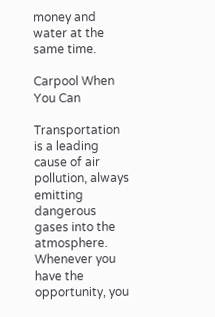money and water at the same time.

Carpool When You Can

Transportation is a leading cause of air pollution, always emitting dangerous gases into the atmosphere.  Whenever you have the opportunity, you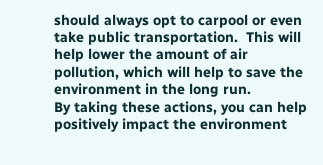should always opt to carpool or even take public transportation.  This will help lower the amount of air pollution, which will help to save the environment in the long run.
By taking these actions, you can help positively impact the environment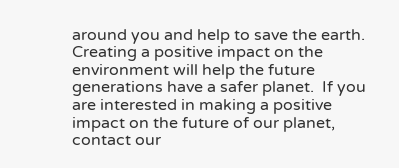around you and help to save the earth.  Creating a positive impact on the environment will help the future generations have a safer planet.  If you are interested in making a positive impact on the future of our planet, contact our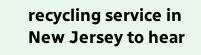recycling service in New Jersey to hear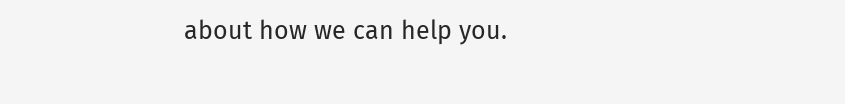about how we can help you.